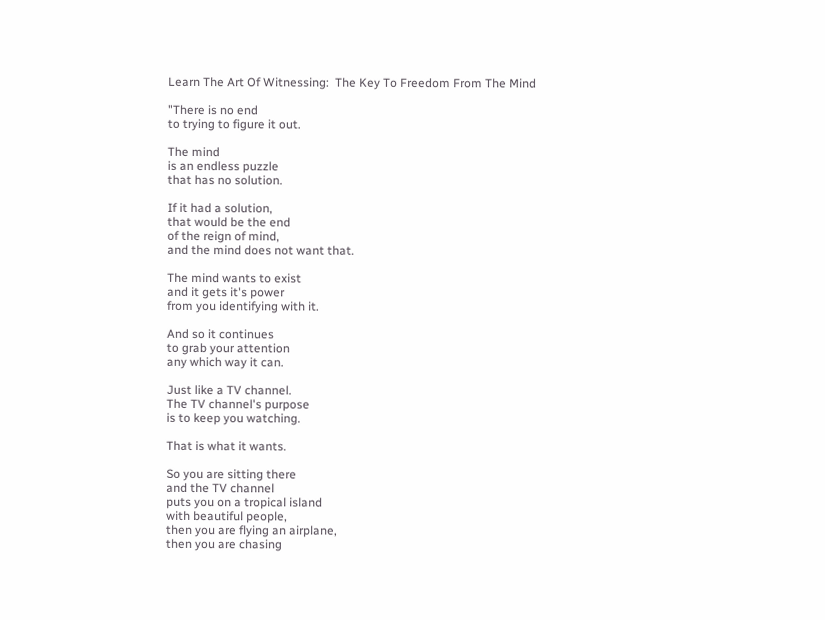Learn The Art Of Witnessing:  The Key To Freedom From The Mind

"There is no end
to trying to figure it out.

The mind
is an endless puzzle
that has no solution.

If it had a solution,
that would be the end
of the reign of mind,
and the mind does not want that.

The mind wants to exist
and it gets it's power
from you identifying with it.

And so it continues
to grab your attention
any which way it can.

Just like a TV channel.
The TV channel's purpose
is to keep you watching.

That is what it wants.

So you are sitting there
and the TV channel
puts you on a tropical island
with beautiful people,
then you are flying an airplane,
then you are chasing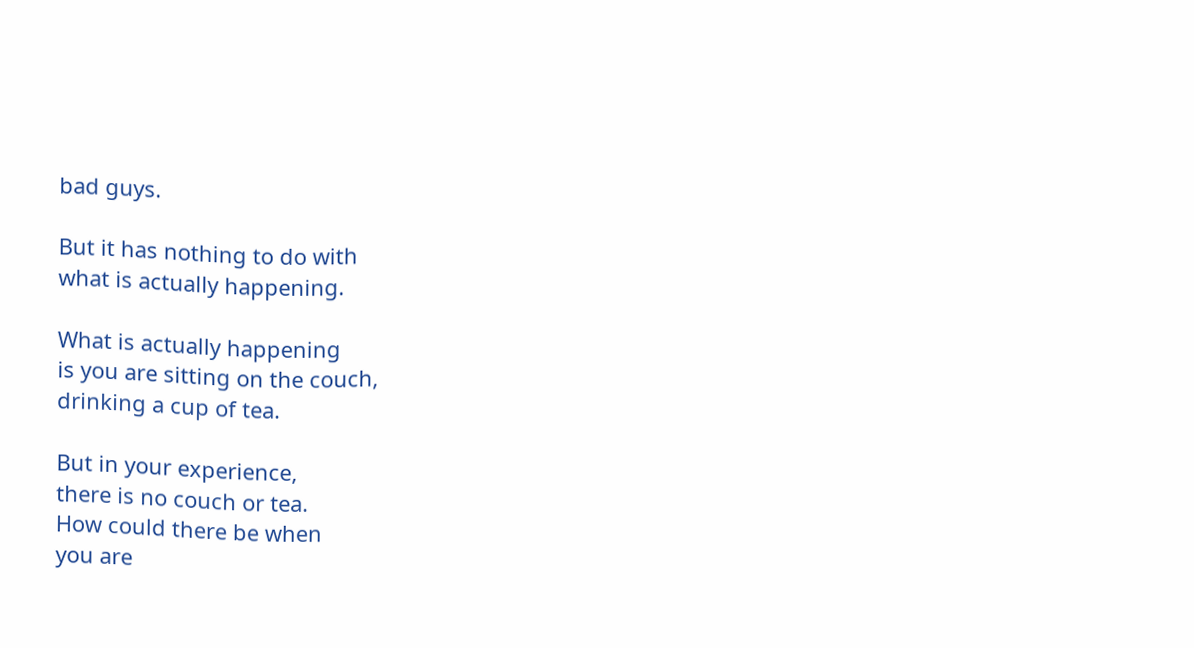bad guys.

But it has nothing to do with
what is actually happening.

What is actually happening
is you are sitting on the couch,
drinking a cup of tea.

But in your experience,
there is no couch or tea.
How could there be when
you are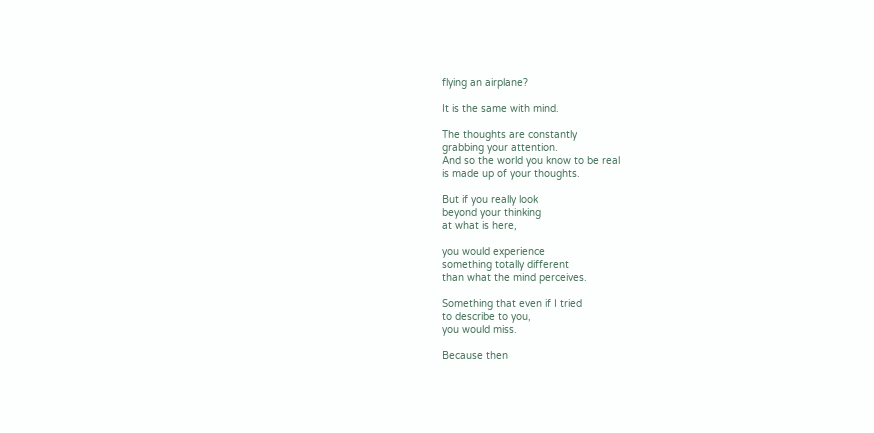flying an airplane?

It is the same with mind.

The thoughts are constantly
grabbing your attention.
And so the world you know to be real
is made up of your thoughts.

But if you really look
beyond your thinking
at what is here,

you would experience
something totally different
than what the mind perceives.

Something that even if I tried
to describe to you,
you would miss.

Because then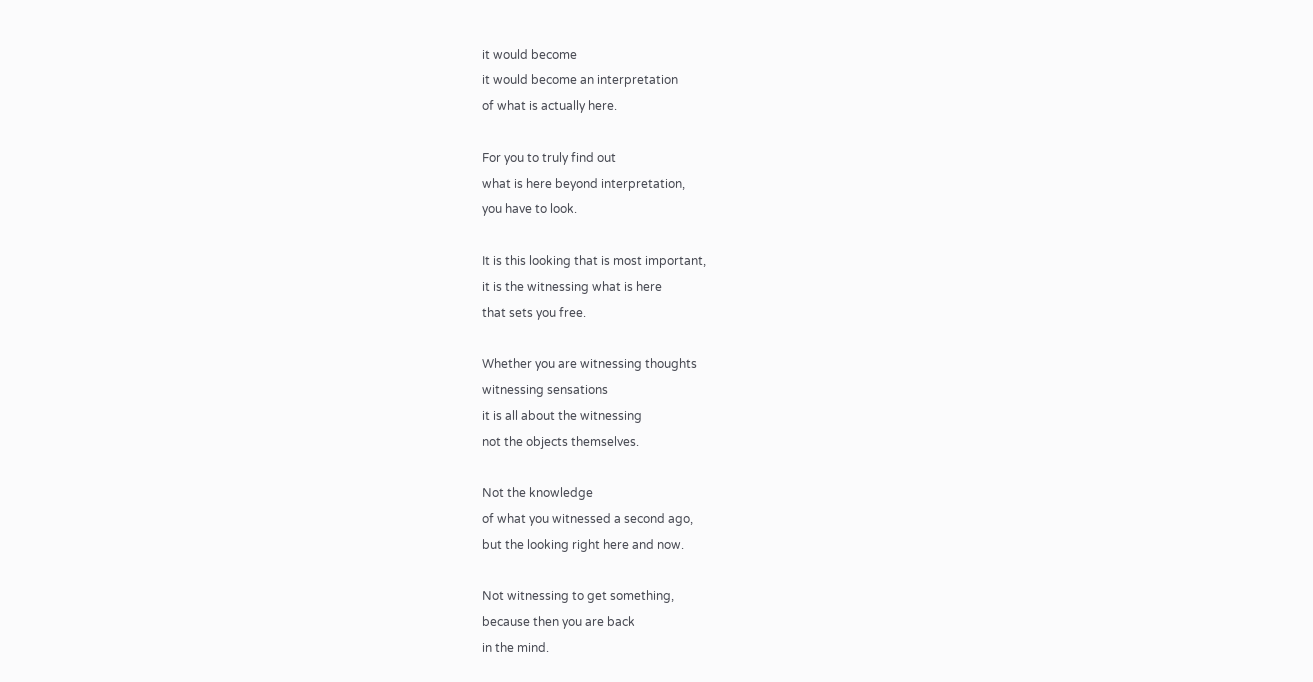it would become
it would become an interpretation
of what is actually here.

For you to truly find out
what is here beyond interpretation,
you have to look.

It is this looking that is most important,
it is the witnessing what is here
that sets you free.

Whether you are witnessing thoughts
witnessing sensations
it is all about the witnessing
not the objects themselves.

Not the knowledge
of what you witnessed a second ago,
but the looking right here and now.

Not witnessing to get something,
because then you are back
in the mind.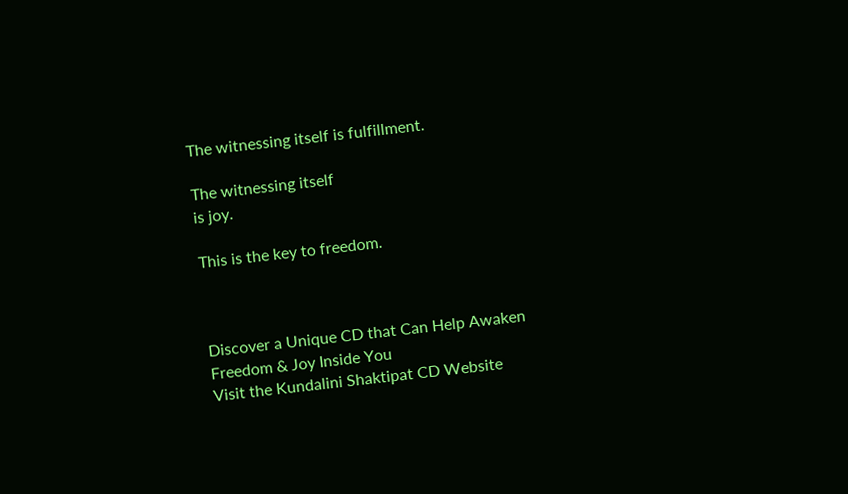The witnessing itself is fulfillment.

The witnessing itself
is joy.

This is the key to freedom.



Discover a Unique CD that Can Help Awaken
Freedom & Joy Inside You
Visit the Kundalini Shaktipat CD Website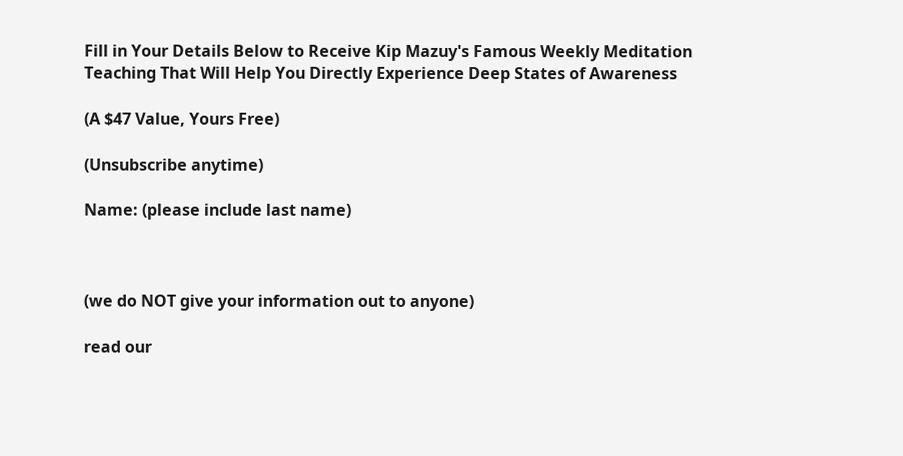Fill in Your Details Below to Receive Kip Mazuy's Famous Weekly Meditation Teaching That Will Help You Directly Experience Deep States of Awareness

(A $47 Value, Yours Free)

(Unsubscribe anytime)

Name: (please include last name)



(we do NOT give your information out to anyone)

read our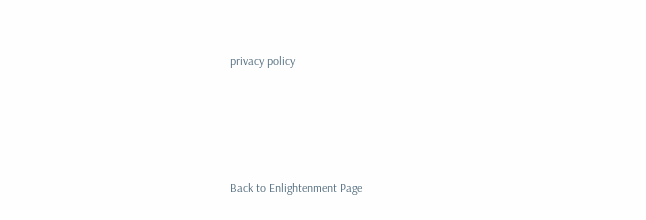privacy policy





Back to Enlightenment Page